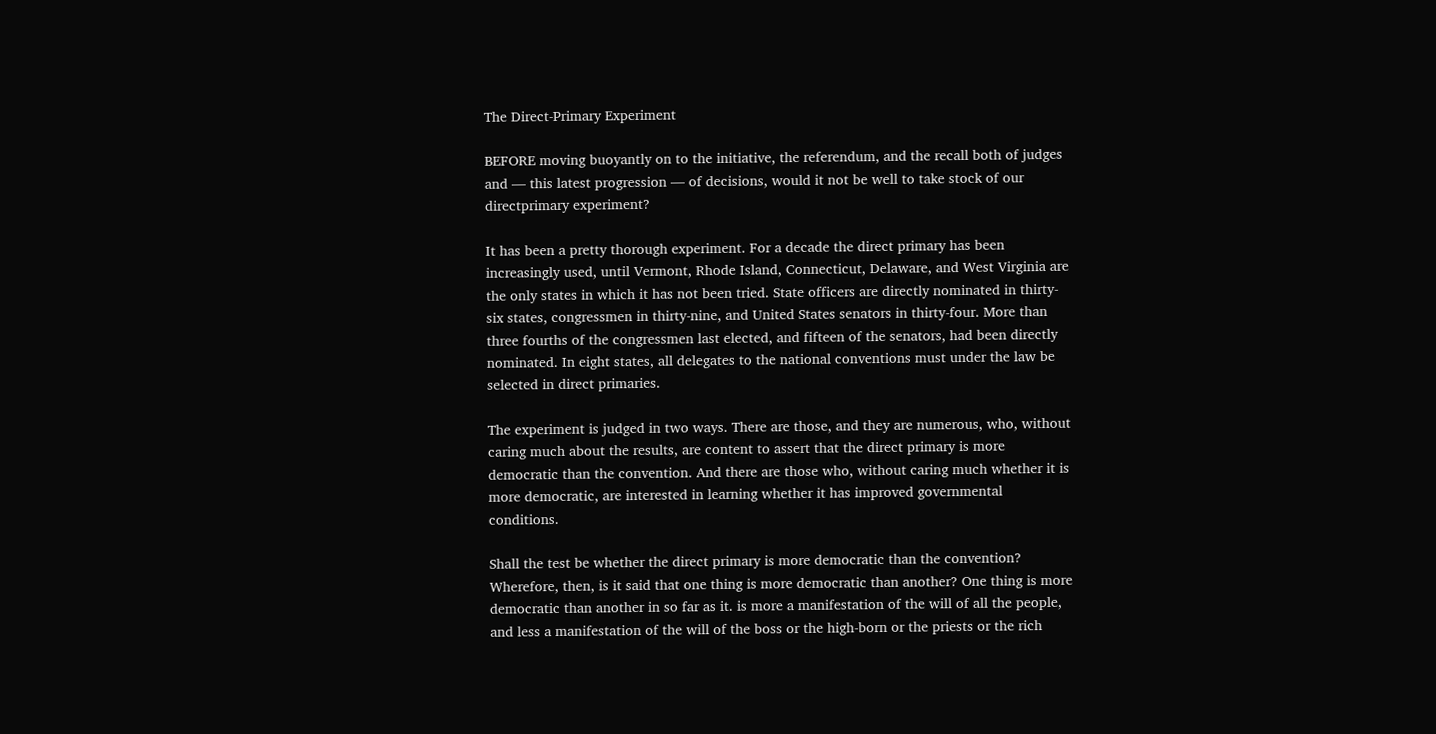The Direct-Primary Experiment

BEFORE moving buoyantly on to the initiative, the referendum, and the recall both of judges and — this latest progression — of decisions, would it not be well to take stock of our directprimary experiment?

It has been a pretty thorough experiment. For a decade the direct primary has been increasingly used, until Vermont, Rhode Island, Connecticut, Delaware, and West Virginia are the only states in which it has not been tried. State officers are directly nominated in thirty-six states, congressmen in thirty-nine, and United States senators in thirty-four. More than three fourths of the congressmen last elected, and fifteen of the senators, had been directly nominated. In eight states, all delegates to the national conventions must under the law be selected in direct primaries.

The experiment is judged in two ways. There are those, and they are numerous, who, without caring much about the results, are content to assert that the direct primary is more democratic than the convention. And there are those who, without caring much whether it is more democratic, are interested in learning whether it has improved governmental conditions.

Shall the test be whether the direct primary is more democratic than the convention? Wherefore, then, is it said that one thing is more democratic than another? One thing is more democratic than another in so far as it. is more a manifestation of the will of all the people, and less a manifestation of the will of the boss or the high-born or the priests or the rich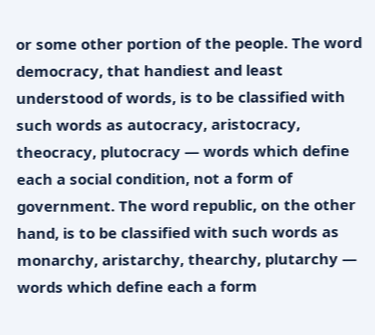or some other portion of the people. The word democracy, that handiest and least understood of words, is to be classified with such words as autocracy, aristocracy, theocracy, plutocracy — words which define each a social condition, not a form of government. The word republic, on the other hand, is to be classified with such words as monarchy, aristarchy, thearchy, plutarchy — words which define each a form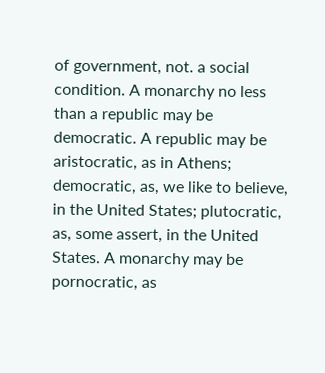of government, not. a social condition. A monarchy no less than a republic may be democratic. A republic may be aristocratic, as in Athens; democratic, as, we like to believe, in the United States; plutocratic, as, some assert, in the United States. A monarchy may be pornocratic, as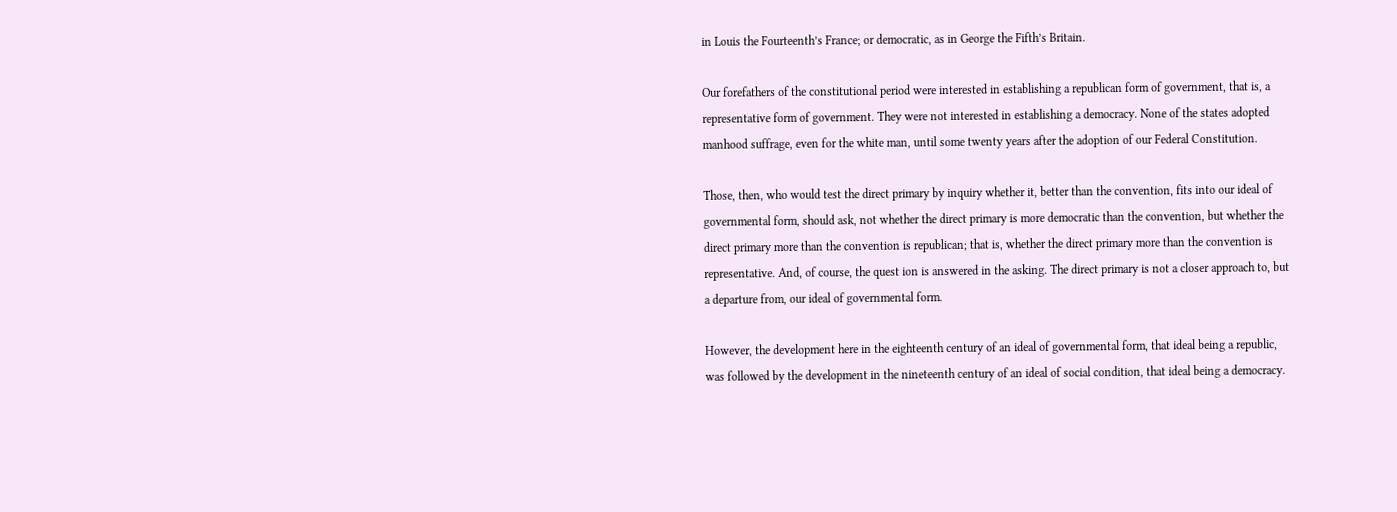in Louis the Fourteenth’s France; or democratic, as in George the Fifth’s Britain.

Our forefathers of the constitutional period were interested in establishing a republican form of government, that is, a representative form of government. They were not interested in establishing a democracy. None of the states adopted manhood suffrage, even for the white man, until some twenty years after the adoption of our Federal Constitution.

Those, then, who would test the direct primary by inquiry whether it, better than the convention, fits into our ideal of governmental form, should ask, not whether the direct primary is more democratic than the convention, but whether the direct primary more than the convention is republican; that is, whether the direct primary more than the convention is representative. And, of course, the quest ion is answered in the asking. The direct primary is not a closer approach to, but a departure from, our ideal of governmental form.

However, the development here in the eighteenth century of an ideal of governmental form, that ideal being a republic, was followed by the development in the nineteenth century of an ideal of social condition, that ideal being a democracy.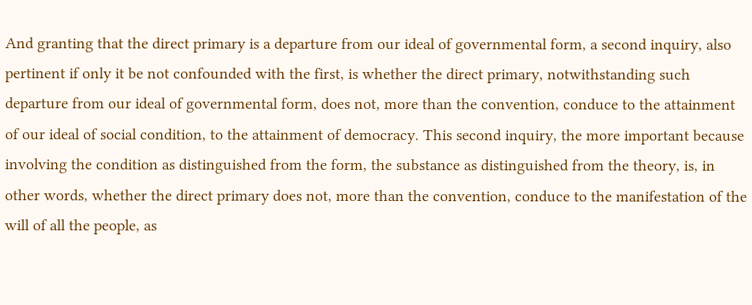And granting that the direct primary is a departure from our ideal of governmental form, a second inquiry, also pertinent if only it be not confounded with the first, is whether the direct primary, notwithstanding such departure from our ideal of governmental form, does not, more than the convention, conduce to the attainment of our ideal of social condition, to the attainment of democracy. This second inquiry, the more important because involving the condition as distinguished from the form, the substance as distinguished from the theory, is, in other words, whether the direct primary does not, more than the convention, conduce to the manifestation of the will of all the people, as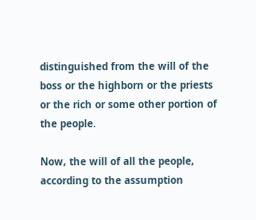distinguished from the will of the boss or the highborn or the priests or the rich or some other portion of the people.

Now, the will of all the people, according to the assumption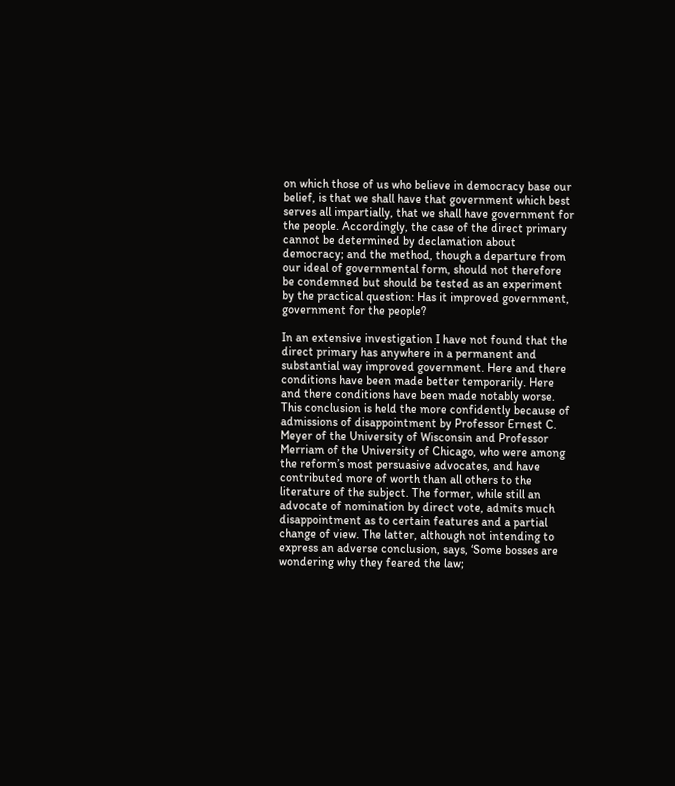on which those of us who believe in democracy base our belief, is that we shall have that government which best serves all impartially, that we shall have government for the people. Accordingly, the case of the direct primary cannot be determined by declamation about democracy; and the method, though a departure from our ideal of governmental form, should not therefore be condemned but should be tested as an experiment by the practical question: Has it improved government, government for the people?

In an extensive investigation I have not found that the direct primary has anywhere in a permanent and substantial way improved government. Here and there conditions have been made better temporarily. Here and there conditions have been made notably worse. This conclusion is held the more confidently because of admissions of disappointment by Professor Ernest C. Meyer of the University of Wisconsin and Professor Merriam of the University of Chicago, who were among the reform’s most persuasive advocates, and have contributed more of worth than all others to the literature of the subject. The former, while still an advocate of nomination by direct vote, admits much disappointment as to certain features and a partial change of view. The latter, although not intending to express an adverse conclusion, says, ‘Some bosses are wondering why they feared the law;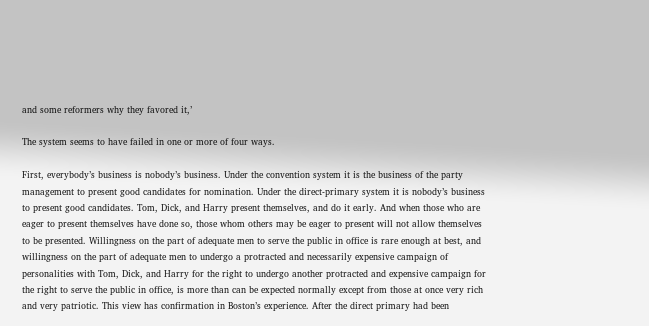and some reformers why they favored it,’

The system seems to have failed in one or more of four ways.

First, everybody’s business is nobody’s business. Under the convention system it is the business of the party management to present good candidates for nomination. Under the direct-primary system it is nobody’s business to present good candidates. Tom, Dick, and Harry present themselves, and do it early. And when those who are eager to present themselves have done so, those whom others may be eager to present will not allow themselves to be presented. Willingness on the part of adequate men to serve the public in office is rare enough at best, and willingness on the part of adequate men to undergo a protracted and necessarily expensive campaign of personalities with Tom, Dick, and Harry for the right to undergo another protracted and expensive campaign for the right to serve the public in office, is more than can be expected normally except from those at once very rich and very patriotic. This view has confirmation in Boston’s experience. After the direct primary had been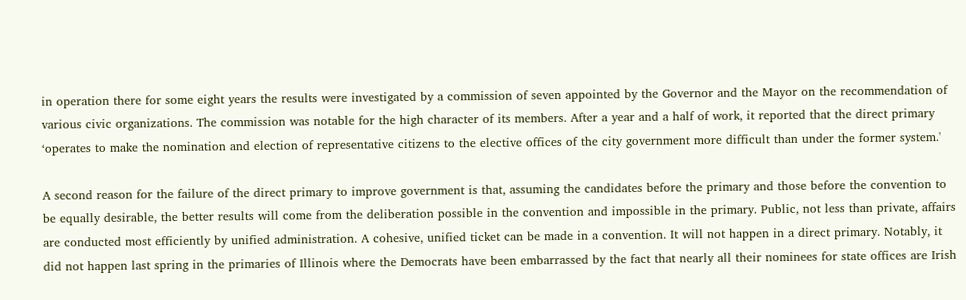in operation there for some eight years the results were investigated by a commission of seven appointed by the Governor and the Mayor on the recommendation of various civic organizations. The commission was notable for the high character of its members. After a year and a half of work, it reported that the direct primary ‘operates to make the nomination and election of representative citizens to the elective offices of the city government more difficult than under the former system.'

A second reason for the failure of the direct primary to improve government is that, assuming the candidates before the primary and those before the convention to be equally desirable, the better results will come from the deliberation possible in the convention and impossible in the primary. Public, not less than private, affairs are conducted most efficiently by unified administration. A cohesive, unified ticket can be made in a convention. It will not happen in a direct primary. Notably, it did not happen last spring in the primaries of Illinois where the Democrats have been embarrassed by the fact that nearly all their nominees for state offices are Irish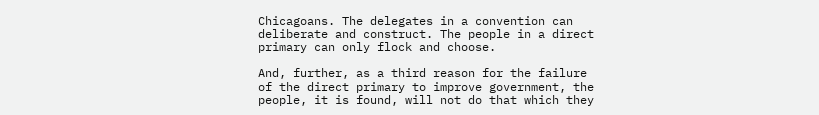Chicagoans. The delegates in a convention can deliberate and construct. The people in a direct primary can only flock and choose.

And, further, as a third reason for the failure of the direct primary to improve government, the people, it is found, will not do that which they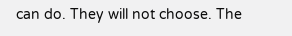can do. They will not choose. The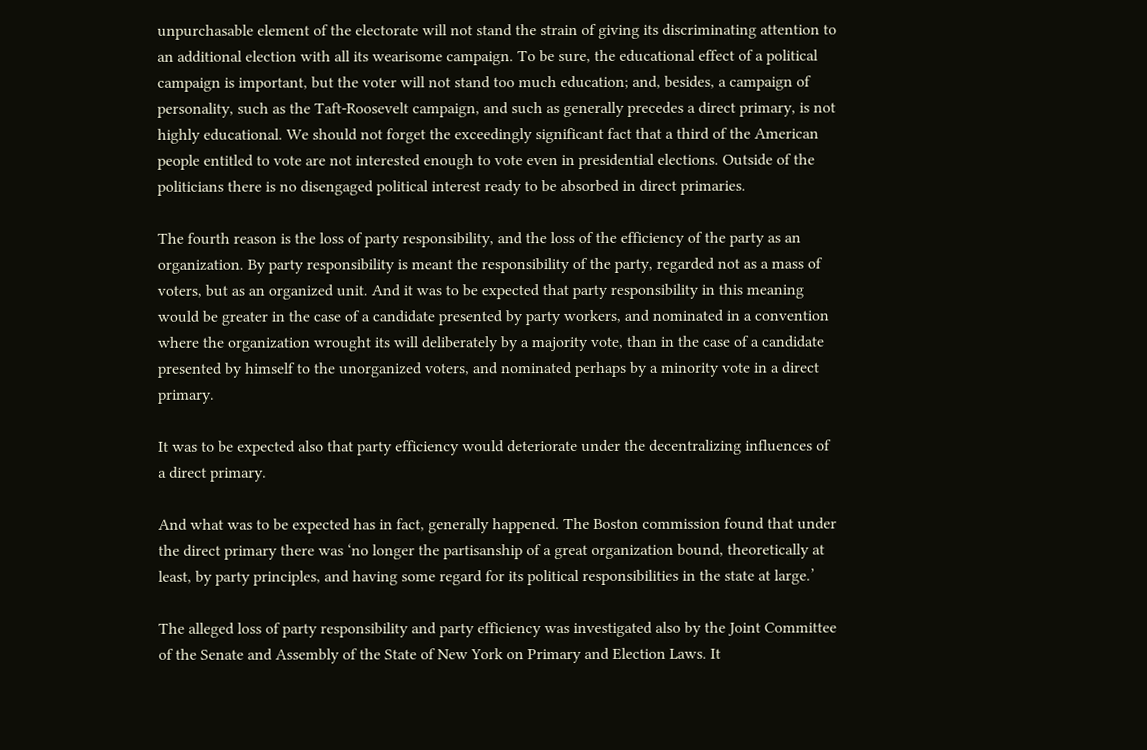unpurchasable element of the electorate will not stand the strain of giving its discriminating attention to an additional election with all its wearisome campaign. To be sure, the educational effect of a political campaign is important, but the voter will not stand too much education; and, besides, a campaign of personality, such as the Taft-Roosevelt campaign, and such as generally precedes a direct primary, is not highly educational. We should not forget the exceedingly significant fact that a third of the American people entitled to vote are not interested enough to vote even in presidential elections. Outside of the politicians there is no disengaged political interest ready to be absorbed in direct primaries.

The fourth reason is the loss of party responsibility, and the loss of the efficiency of the party as an organization. By party responsibility is meant the responsibility of the party, regarded not as a mass of voters, but as an organized unit. And it was to be expected that party responsibility in this meaning would be greater in the case of a candidate presented by party workers, and nominated in a convention where the organization wrought its will deliberately by a majority vote, than in the case of a candidate presented by himself to the unorganized voters, and nominated perhaps by a minority vote in a direct primary.

It was to be expected also that party efficiency would deteriorate under the decentralizing influences of a direct primary.

And what was to be expected has in fact, generally happened. The Boston commission found that under the direct primary there was ‘no longer the partisanship of a great organization bound, theoretically at least, by party principles, and having some regard for its political responsibilities in the state at large.’

The alleged loss of party responsibility and party efficiency was investigated also by the Joint Committee of the Senate and Assembly of the State of New York on Primary and Election Laws. It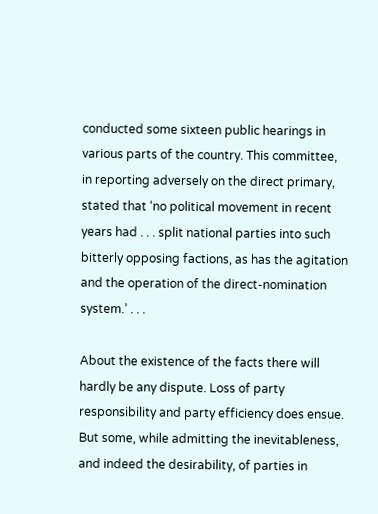conducted some sixteen public hearings in various parts of the country. This committee, in reporting adversely on the direct primary, stated that ‘no political movement in recent years had . . . split national parties into such bitterly opposing factions, as has the agitation and the operation of the direct-nomination system.’ . . .

About the existence of the facts there will hardly be any dispute. Loss of party responsibility and party efficiency does ensue. But some, while admitting the inevitableness, and indeed the desirability, of parties in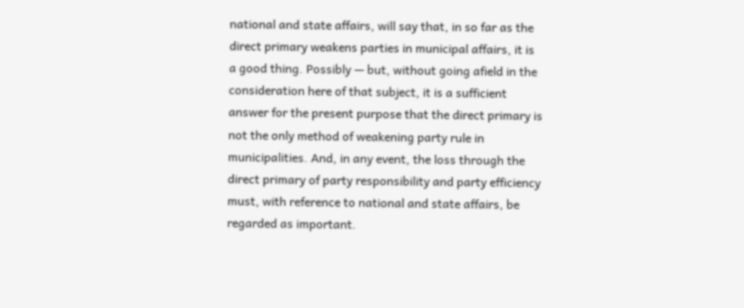national and state affairs, will say that, in so far as the direct primary weakens parties in municipal affairs, it is a good thing. Possibly — but, without going afield in the consideration here of that subject, it is a sufficient answer for the present purpose that the direct primary is not the only method of weakening party rule in municipalities. And, in any event, the loss through the direct primary of party responsibility and party efficiency must, with reference to national and state affairs, be regarded as important.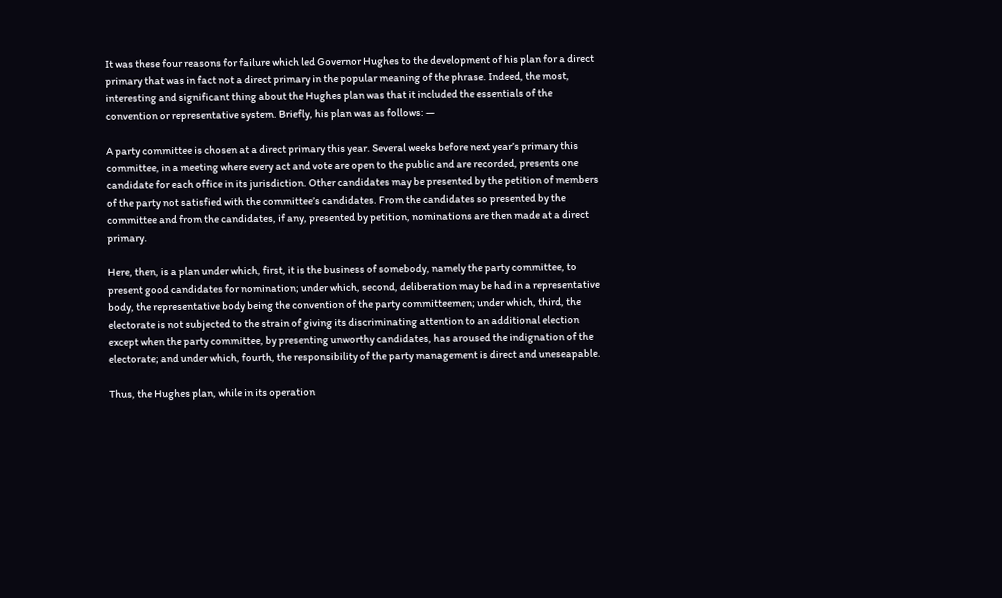It was these four reasons for failure which led Governor Hughes to the development of his plan for a direct primary that was in fact not a direct primary in the popular meaning of the phrase. Indeed, the most, interesting and significant thing about the Hughes plan was that it included the essentials of the convention or representative system. Briefly, his plan was as follows: —

A party committee is chosen at a direct primary this year. Several weeks before next year’s primary this committee, in a meeting where every act and vote are open to the public and are recorded, presents one candidate for each office in its jurisdiction. Other candidates may be presented by the petition of members of the party not satisfied with the committee’s candidates. From the candidates so presented by the committee and from the candidates, if any, presented by petition, nominations are then made at a direct primary.

Here, then, is a plan under which, first, it is the business of somebody, namely the party committee, to present good candidates for nomination; under which, second, deliberation may be had in a representative body, the representative body being the convention of the party committeemen; under which, third, the electorate is not subjected to the strain of giving its discriminating attention to an additional election except when the party committee, by presenting unworthy candidates, has aroused the indignation of the electorate; and under which, fourth, the responsibility of the party management is direct and uneseapable.

Thus, the Hughes plan, while in its operation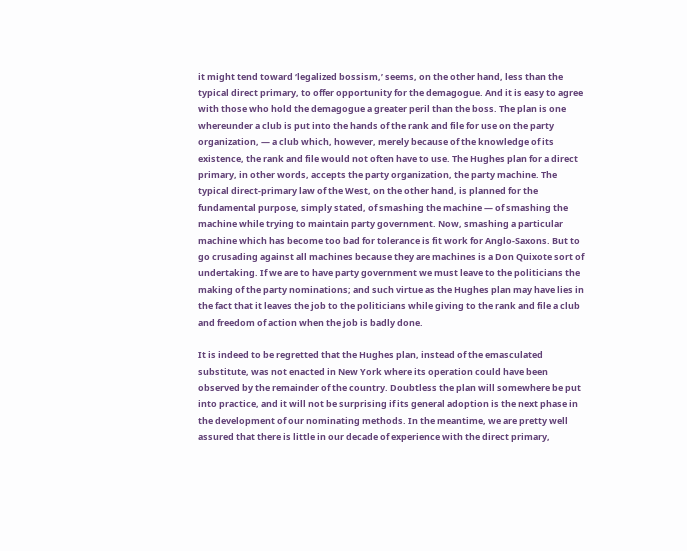it might tend toward ‘legalized bossism,’ seems, on the other hand, less than the typical direct primary, to offer opportunity for the demagogue. And it is easy to agree with those who hold the demagogue a greater peril than the boss. The plan is one whereunder a club is put into the hands of the rank and file for use on the party organization, — a club which, however, merely because of the knowledge of its existence, the rank and file would not often have to use. The Hughes plan for a direct primary, in other words, accepts the party organization, the party machine. The typical direct-primary law of the West, on the other hand, is planned for the fundamental purpose, simply stated, of smashing the machine — of smashing the machine while trying to maintain party government. Now, smashing a particular machine which has become too bad for tolerance is fit work for Anglo-Saxons. But to go crusading against all machines because they are machines is a Don Quixote sort of undertaking. If we are to have party government we must leave to the politicians the making of the party nominations; and such virtue as the Hughes plan may have lies in the fact that it leaves the job to the politicians while giving to the rank and file a club and freedom of action when the job is badly done.

It is indeed to be regretted that the Hughes plan, instead of the emasculated substitute, was not enacted in New York where its operation could have been observed by the remainder of the country. Doubtless the plan will somewhere be put into practice, and it will not be surprising if its general adoption is the next phase in the development of our nominating methods. In the meantime, we are pretty well assured that there is little in our decade of experience with the direct primary,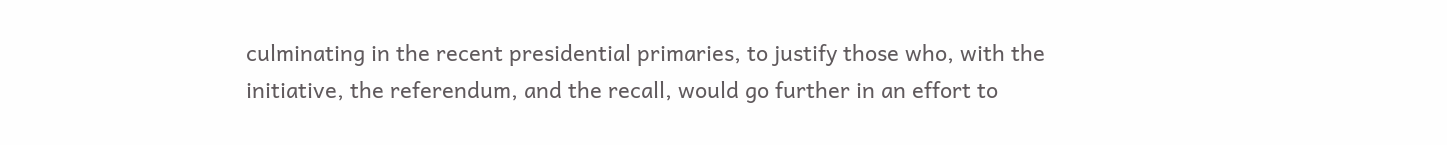culminating in the recent presidential primaries, to justify those who, with the initiative, the referendum, and the recall, would go further in an effort to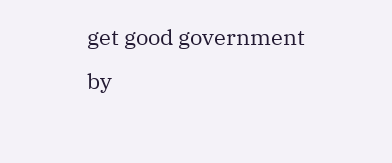get good government by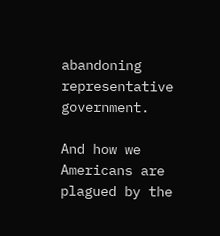abandoning representative government.

And how we Americans are plagued by the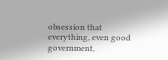obsession that everything, even good government,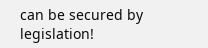can be secured by legislation!